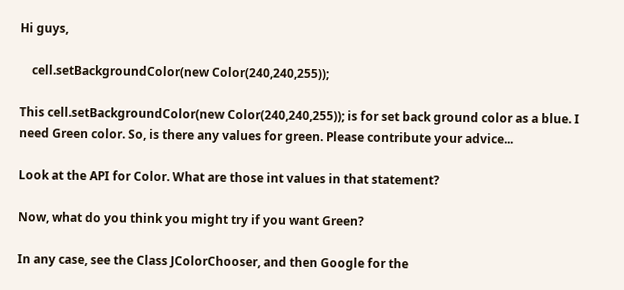Hi guys,

    cell.setBackgroundColor(new Color(240,240,255));

This cell.setBackgroundColor(new Color(240,240,255)); is for set back ground color as a blue. I need Green color. So, is there any values for green. Please contribute your advice...

Look at the API for Color. What are those int values in that statement?

Now, what do you think you might try if you want Green?

In any case, see the Class JColorChooser, and then Google for the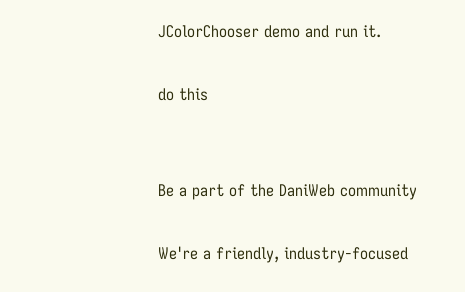JColorChooser demo and run it.

do this


Be a part of the DaniWeb community

We're a friendly, industry-focused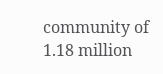community of 1.18 million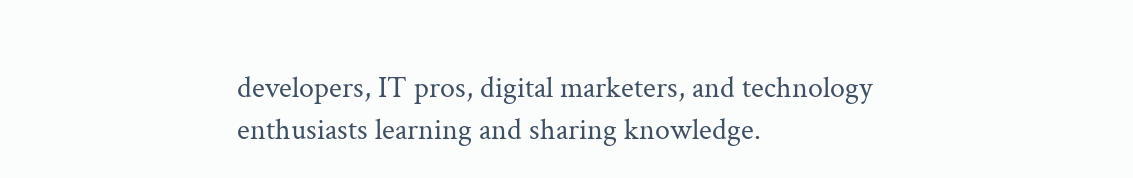developers, IT pros, digital marketers, and technology enthusiasts learning and sharing knowledge.